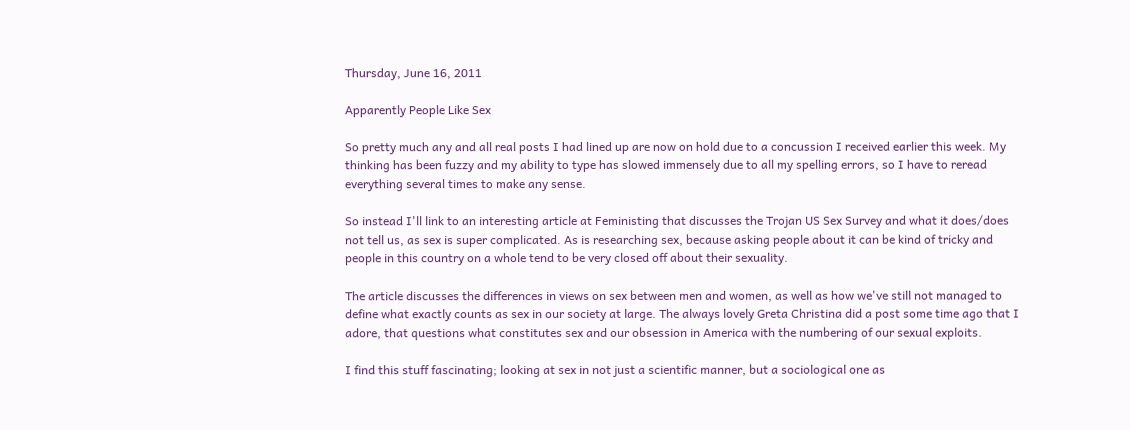Thursday, June 16, 2011

Apparently People Like Sex

So pretty much any and all real posts I had lined up are now on hold due to a concussion I received earlier this week. My thinking has been fuzzy and my ability to type has slowed immensely due to all my spelling errors, so I have to reread everything several times to make any sense.

So instead I'll link to an interesting article at Feministing that discusses the Trojan US Sex Survey and what it does/does not tell us, as sex is super complicated. As is researching sex, because asking people about it can be kind of tricky and people in this country on a whole tend to be very closed off about their sexuality.

The article discusses the differences in views on sex between men and women, as well as how we've still not managed to define what exactly counts as sex in our society at large. The always lovely Greta Christina did a post some time ago that I adore, that questions what constitutes sex and our obsession in America with the numbering of our sexual exploits.

I find this stuff fascinating; looking at sex in not just a scientific manner, but a sociological one as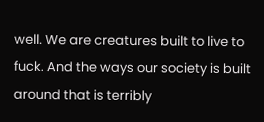well. We are creatures built to live to fuck. And the ways our society is built around that is terribly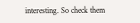interesting. So check them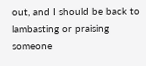out, and I should be back to lambasting or praising someone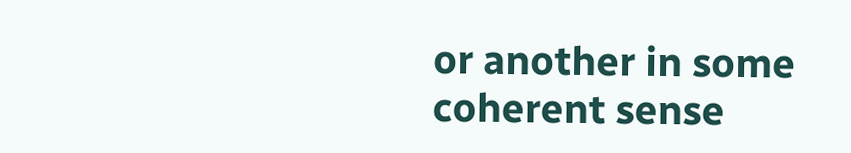or another in some coherent sense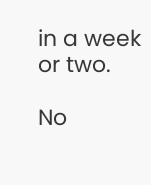in a week or two.

No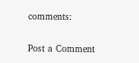comments:

Post a Comment